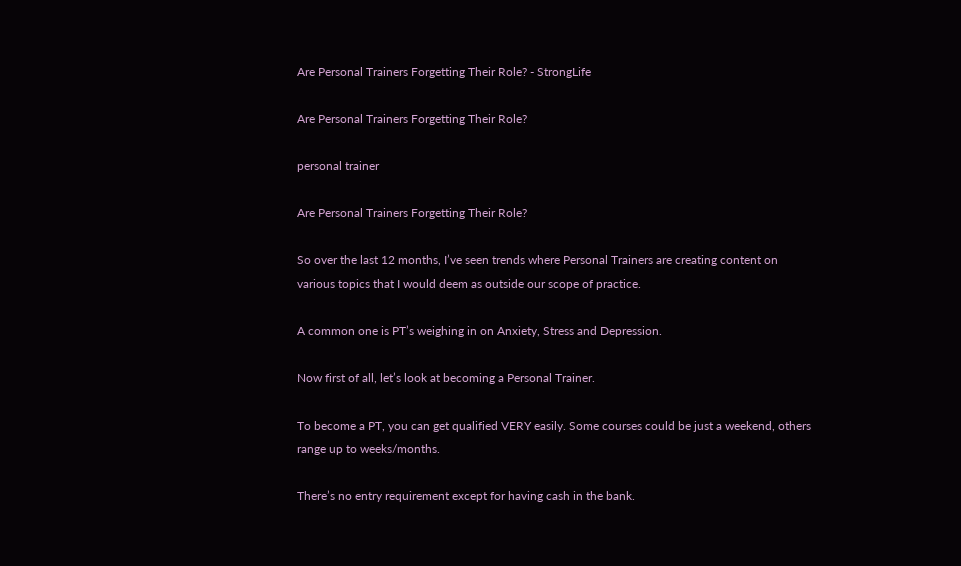Are Personal Trainers Forgetting Their Role? - StrongLife

Are Personal Trainers Forgetting Their Role?

personal trainer

Are Personal Trainers Forgetting Their Role?

So over the last 12 months, I’ve seen trends where Personal Trainers are creating content on various topics that I would deem as outside our scope of practice.

A common one is PT’s weighing in on Anxiety, Stress and Depression.

Now first of all, let’s look at becoming a Personal Trainer.

To become a PT, you can get qualified VERY easily. Some courses could be just a weekend, others range up to weeks/months.

There’s no entry requirement except for having cash in the bank.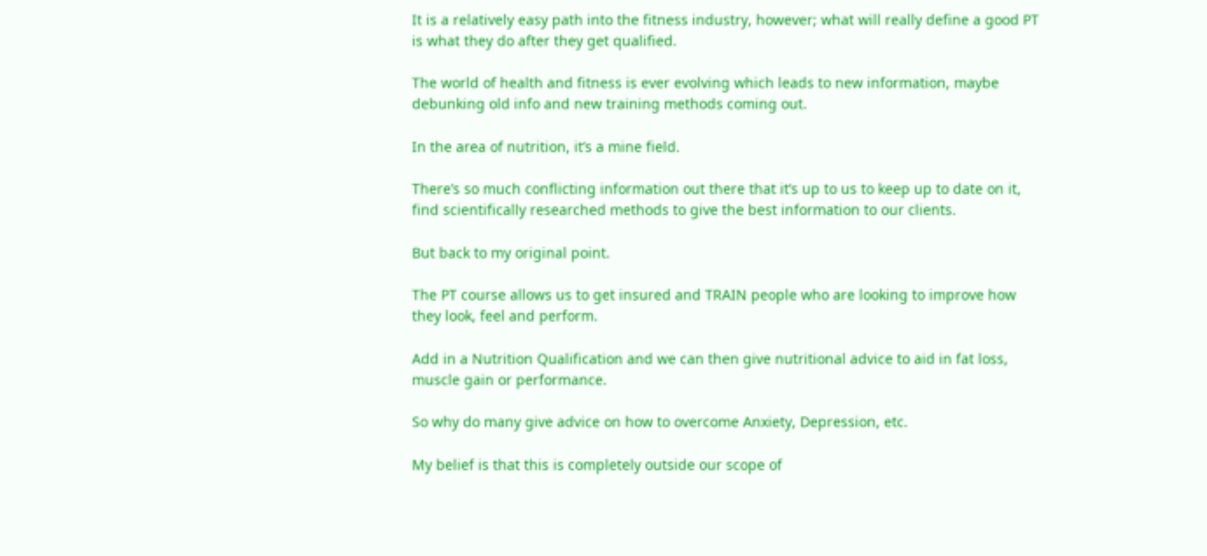It is a relatively easy path into the fitness industry, however; what will really define a good PT is what they do after they get qualified.

The world of health and fitness is ever evolving which leads to new information, maybe debunking old info and new training methods coming out.

In the area of nutrition, it’s a mine field.

There’s so much conflicting information out there that it’s up to us to keep up to date on it, find scientifically researched methods to give the best information to our clients.

But back to my original point.

The PT course allows us to get insured and TRAIN people who are looking to improve how they look, feel and perform.

Add in a Nutrition Qualification and we can then give nutritional advice to aid in fat loss, muscle gain or performance.

So why do many give advice on how to overcome Anxiety, Depression, etc.

My belief is that this is completely outside our scope of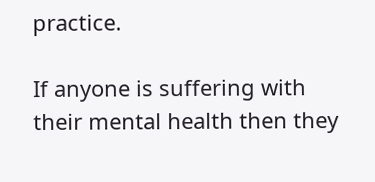practice.

If anyone is suffering with their mental health then they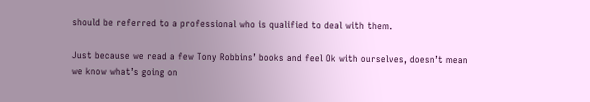should be referred to a professional who is qualified to deal with them.

Just because we read a few Tony Robbins’ books and feel Ok with ourselves, doesn’t mean we know what’s going on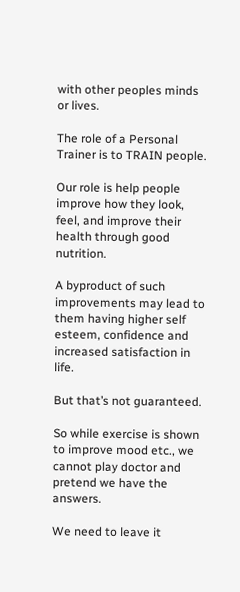with other peoples minds or lives.

The role of a Personal Trainer is to TRAIN people.

Our role is help people improve how they look, feel, and improve their health through good nutrition.

A byproduct of such improvements may lead to them having higher self esteem, confidence and increased satisfaction in life.

But that’s not guaranteed.

So while exercise is shown to improve mood etc., we cannot play doctor and pretend we have the answers.

We need to leave it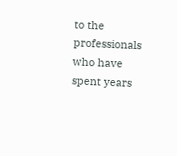to the professionals who have spent years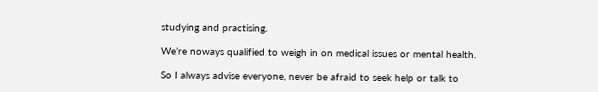studying and practising.

We’re noways qualified to weigh in on medical issues or mental health.

So I always advise everyone, never be afraid to seek help or talk to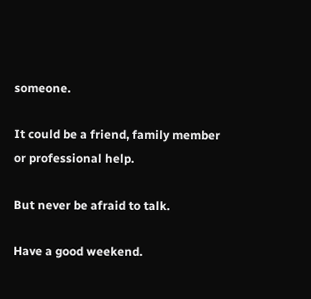someone.

It could be a friend, family member or professional help.

But never be afraid to talk.

Have a good weekend.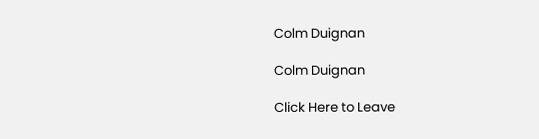Colm Duignan

Colm Duignan

Click Here to Leave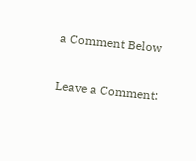a Comment Below

Leave a Comment: